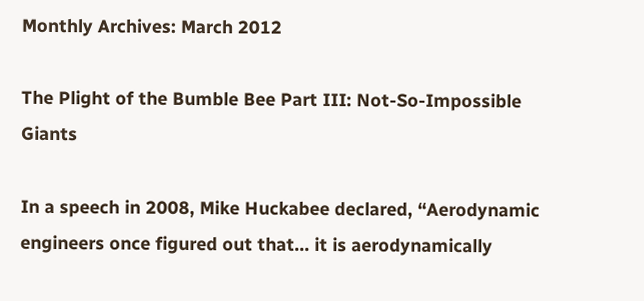Monthly Archives: March 2012

The Plight of the Bumble Bee Part III: Not-So-Impossible Giants

In a speech in 2008, Mike Huckabee declared, “Aerodynamic engineers once figured out that… it is aerodynamically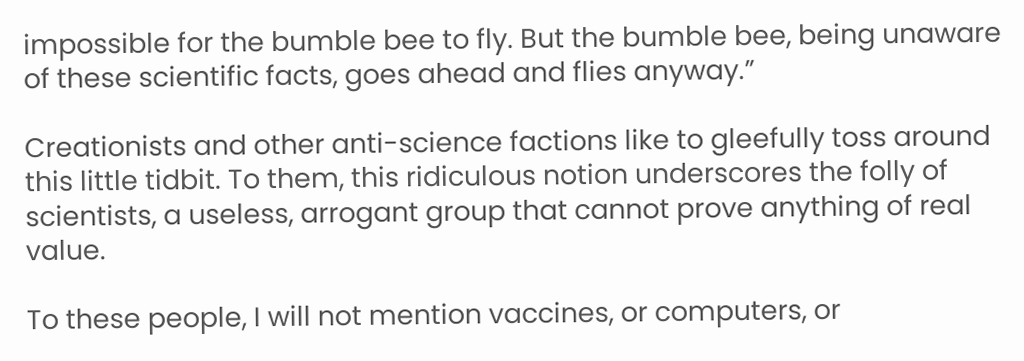impossible for the bumble bee to fly. But the bumble bee, being unaware of these scientific facts, goes ahead and flies anyway.”

Creationists and other anti-science factions like to gleefully toss around this little tidbit. To them, this ridiculous notion underscores the folly of scientists, a useless, arrogant group that cannot prove anything of real value.

To these people, I will not mention vaccines, or computers, or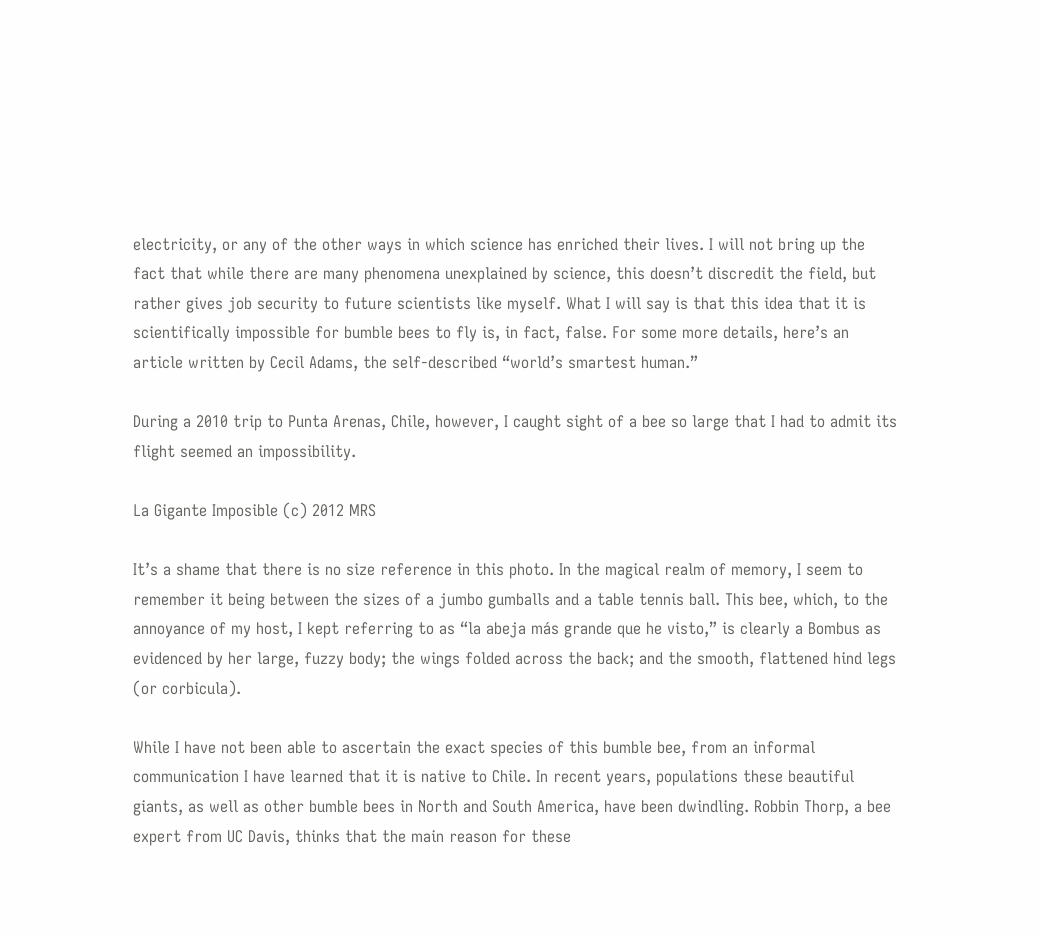electricity, or any of the other ways in which science has enriched their lives. I will not bring up the fact that while there are many phenomena unexplained by science, this doesn’t discredit the field, but rather gives job security to future scientists like myself. What I will say is that this idea that it is scientifically impossible for bumble bees to fly is, in fact, false. For some more details, here’s an article written by Cecil Adams, the self-described “world’s smartest human.”

During a 2010 trip to Punta Arenas, Chile, however, I caught sight of a bee so large that I had to admit its flight seemed an impossibility.

La Gigante Imposible (c) 2012 MRS

It’s a shame that there is no size reference in this photo. In the magical realm of memory, I seem to remember it being between the sizes of a jumbo gumballs and a table tennis ball. This bee, which, to the annoyance of my host, I kept referring to as “la abeja más grande que he visto,” is clearly a Bombus as evidenced by her large, fuzzy body; the wings folded across the back; and the smooth, flattened hind legs (or corbicula).

While I have not been able to ascertain the exact species of this bumble bee, from an informal communication I have learned that it is native to Chile. In recent years, populations these beautiful giants, as well as other bumble bees in North and South America, have been dwindling. Robbin Thorp, a bee expert from UC Davis, thinks that the main reason for these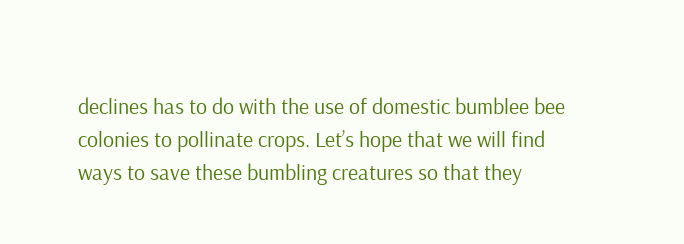declines has to do with the use of domestic bumblee bee colonies to pollinate crops. Let’s hope that we will find ways to save these bumbling creatures so that they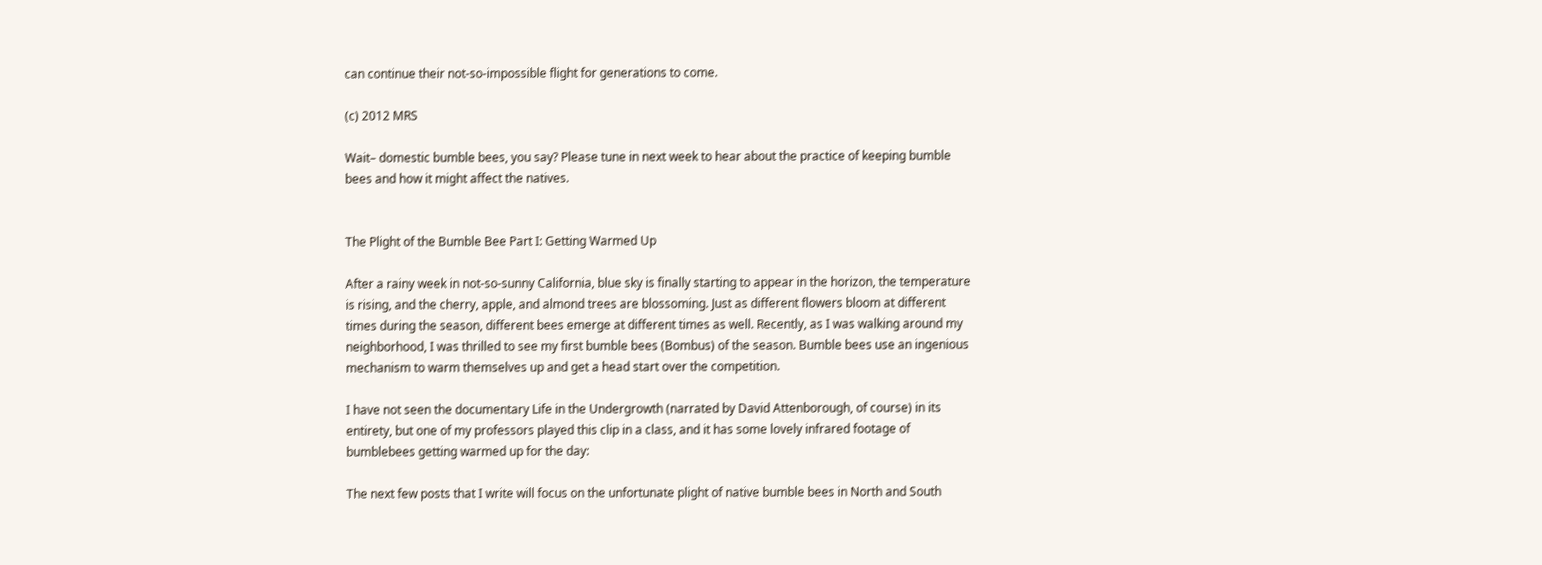can continue their not-so-impossible flight for generations to come.

(c) 2012 MRS

Wait– domestic bumble bees, you say? Please tune in next week to hear about the practice of keeping bumble bees and how it might affect the natives.


The Plight of the Bumble Bee Part I: Getting Warmed Up

After a rainy week in not-so-sunny California, blue sky is finally starting to appear in the horizon, the temperature is rising, and the cherry, apple, and almond trees are blossoming. Just as different flowers bloom at different times during the season, different bees emerge at different times as well. Recently, as I was walking around my neighborhood, I was thrilled to see my first bumble bees (Bombus) of the season. Bumble bees use an ingenious mechanism to warm themselves up and get a head start over the competition.

I have not seen the documentary Life in the Undergrowth (narrated by David Attenborough, of course) in its entirety, but one of my professors played this clip in a class, and it has some lovely infrared footage of bumblebees getting warmed up for the day:

The next few posts that I write will focus on the unfortunate plight of native bumble bees in North and South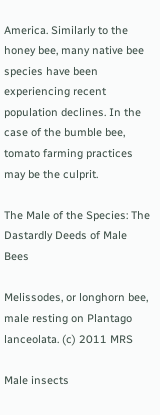America. Similarly to the honey bee, many native bee species have been experiencing recent population declines. In the case of the bumble bee, tomato farming practices may be the culprit.

The Male of the Species: The Dastardly Deeds of Male Bees

Melissodes, or longhorn bee, male resting on Plantago lanceolata. (c) 2011 MRS

Male insects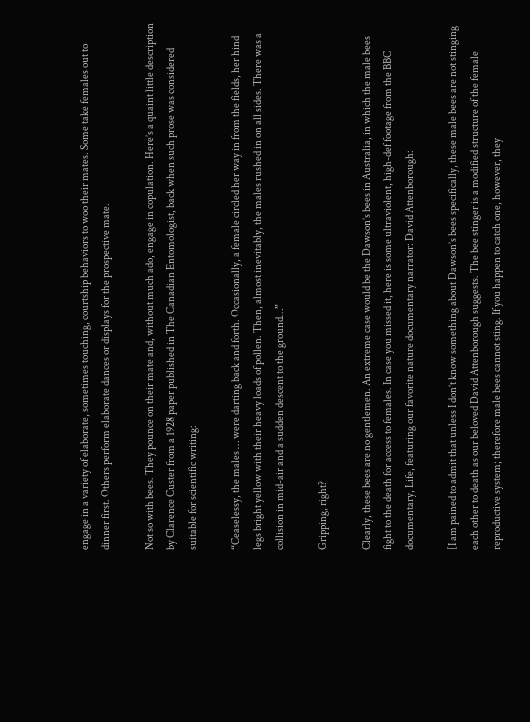engage in a variety of elaborate, sometimes touching, courtship behaviors to woo their mates. Some take females out to dinner first. Others perform elaborate dances or displays for the prospective mate.

Not so with bees. They pounce on their mate and, without much ado, engage in copulation. Here’s a quaint little description by Clarence Custer from a 1928 paper published in The Canadian Entomologist, back when such prose was considered suitable for scientific writing:

“Ceaselessy, the males … were darting back and forth. Occasionally, a female circled her way in from the fields, her hind legs bright yellow with their heavy loads of pollen. Then, almost inevitably, the males rushed in on all sides. There was a collision in mid-air and a sudden descent to the ground…”

Gripping, right?

Clearly, these bees are no gentlemen. An extreme case would be the Dawson’s bees in Australia, in which the male bees fight to the death for access to females. In case you missed it, here is some ultraviolent, high-def footage from the BBC documentary, Life, featuring our favorite nature documentary narrator: David Attenborough:

[I am pained to admit that unless I don’t know something about Dawson’s bees specifically, these male bees are not stinging each other to death as our beloved David Attenborough suggests. The bee stinger is a modified structure of the female reproductive system; therefore male bees cannot sting. If you happen to catch one, however, they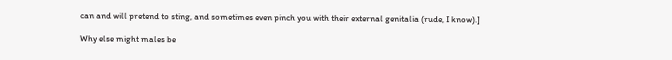can and will pretend to sting, and sometimes even pinch you with their external genitalia (rude, I know).]

Why else might males be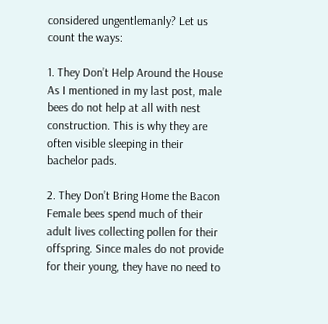considered ungentlemanly? Let us count the ways:

1. They Don’t Help Around the House
As I mentioned in my last post, male bees do not help at all with nest construction. This is why they are often visible sleeping in their bachelor pads.

2. They Don’t Bring Home the Bacon
Female bees spend much of their adult lives collecting pollen for their offspring. Since males do not provide for their young, they have no need to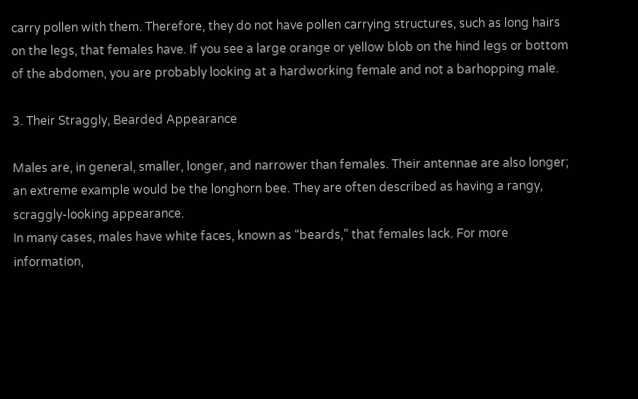carry pollen with them. Therefore, they do not have pollen carrying structures, such as long hairs on the legs, that females have. If you see a large orange or yellow blob on the hind legs or bottom of the abdomen, you are probably looking at a hardworking female and not a barhopping male.

3. Their Straggly, Bearded Appearance

Males are, in general, smaller, longer, and narrower than females. Their antennae are also longer; an extreme example would be the longhorn bee. They are often described as having a rangy, scraggly-looking appearance.
In many cases, males have white faces, known as “beards,” that females lack. For more information,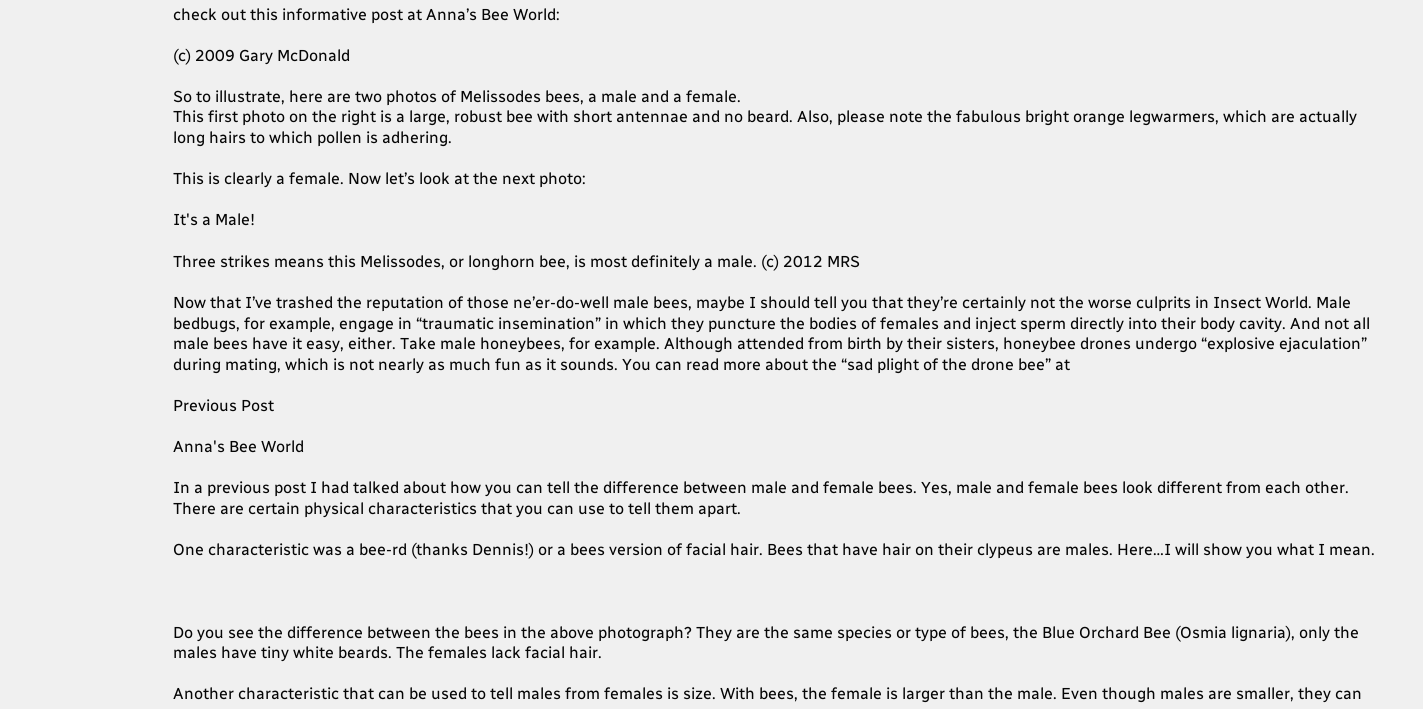check out this informative post at Anna’s Bee World:

(c) 2009 Gary McDonald

So to illustrate, here are two photos of Melissodes bees, a male and a female.
This first photo on the right is a large, robust bee with short antennae and no beard. Also, please note the fabulous bright orange legwarmers, which are actually long hairs to which pollen is adhering.

This is clearly a female. Now let’s look at the next photo:

It's a Male!

Three strikes means this Melissodes, or longhorn bee, is most definitely a male. (c) 2012 MRS

Now that I’ve trashed the reputation of those ne’er-do-well male bees, maybe I should tell you that they’re certainly not the worse culprits in Insect World. Male bedbugs, for example, engage in “traumatic insemination” in which they puncture the bodies of females and inject sperm directly into their body cavity. And not all male bees have it easy, either. Take male honeybees, for example. Although attended from birth by their sisters, honeybee drones undergo “explosive ejaculation” during mating, which is not nearly as much fun as it sounds. You can read more about the “sad plight of the drone bee” at

Previous Post

Anna's Bee World

In a previous post I had talked about how you can tell the difference between male and female bees. Yes, male and female bees look different from each other. There are certain physical characteristics that you can use to tell them apart.

One characteristic was a bee-rd (thanks Dennis!) or a bees version of facial hair. Bees that have hair on their clypeus are males. Here…I will show you what I mean.



Do you see the difference between the bees in the above photograph? They are the same species or type of bees, the Blue Orchard Bee (Osmia lignaria), only the males have tiny white beards. The females lack facial hair.

Another characteristic that can be used to tell males from females is size. With bees, the female is larger than the male. Even though males are smaller, they can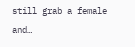still grab a female and…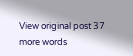View original post 37 more words